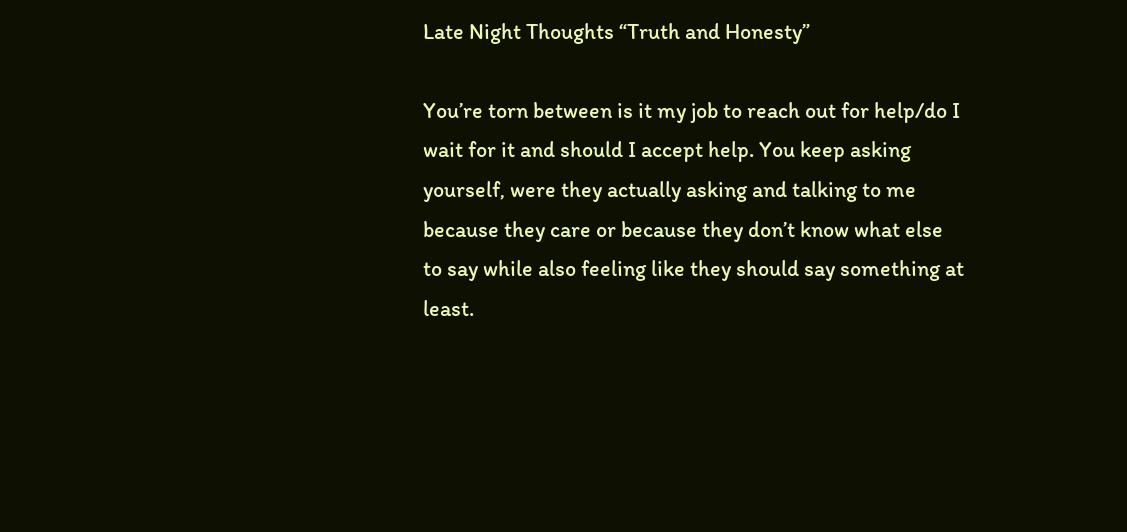Late Night Thoughts “Truth and Honesty”

You’re torn between is it my job to reach out for help/do I wait for it and should I accept help. You keep asking yourself, were they actually asking and talking to me because they care or because they don’t know what else to say while also feeling like they should say something at least.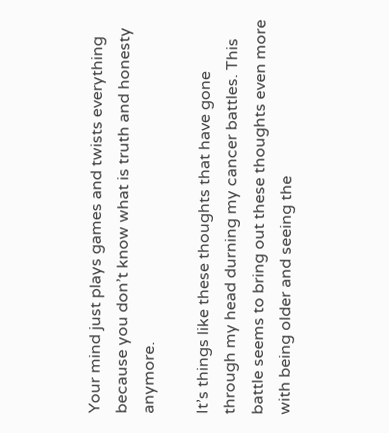Your mind just plays games and twists everything because you don’t know what is truth and honesty anymore.

It’s things like these thoughts that have gone through my head durning my cancer battles. This battle seems to bring out these thoughts even more with being older and seeing the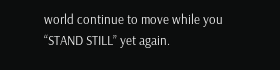world continue to move while you “STAND STILL” yet again.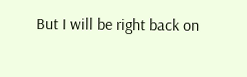But I will be right back on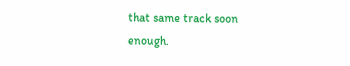that same track soon enough.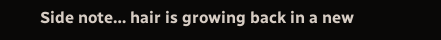Side note… hair is growing back in a new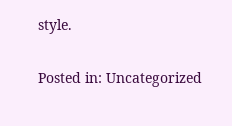style.

Posted in: Uncategorized